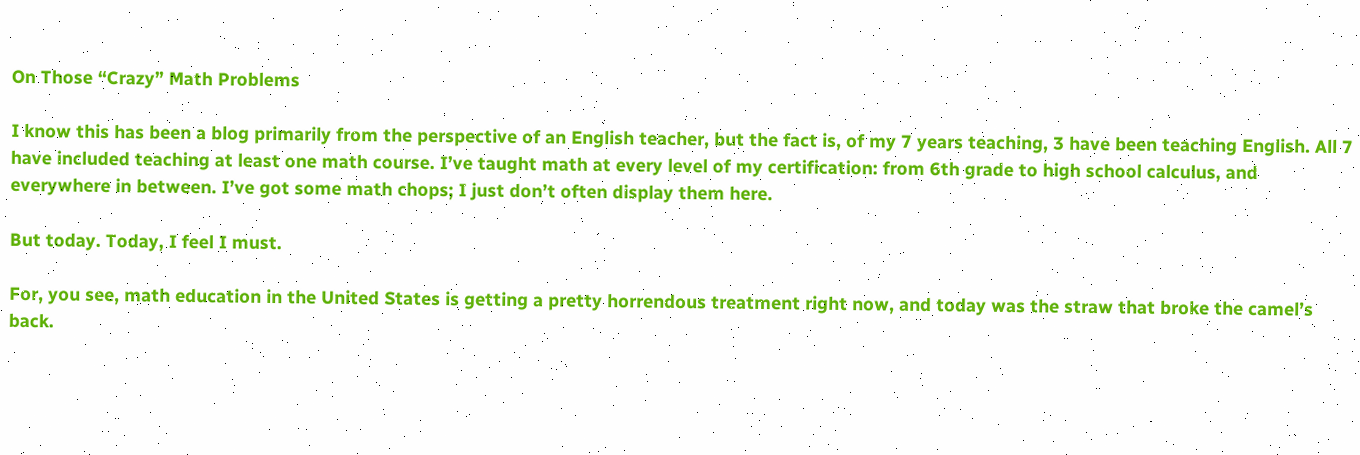On Those “Crazy” Math Problems

I know this has been a blog primarily from the perspective of an English teacher, but the fact is, of my 7 years teaching, 3 have been teaching English. All 7 have included teaching at least one math course. I’ve taught math at every level of my certification: from 6th grade to high school calculus, and everywhere in between. I’ve got some math chops; I just don’t often display them here.

But today. Today, I feel I must.

For, you see, math education in the United States is getting a pretty horrendous treatment right now, and today was the straw that broke the camel’s back.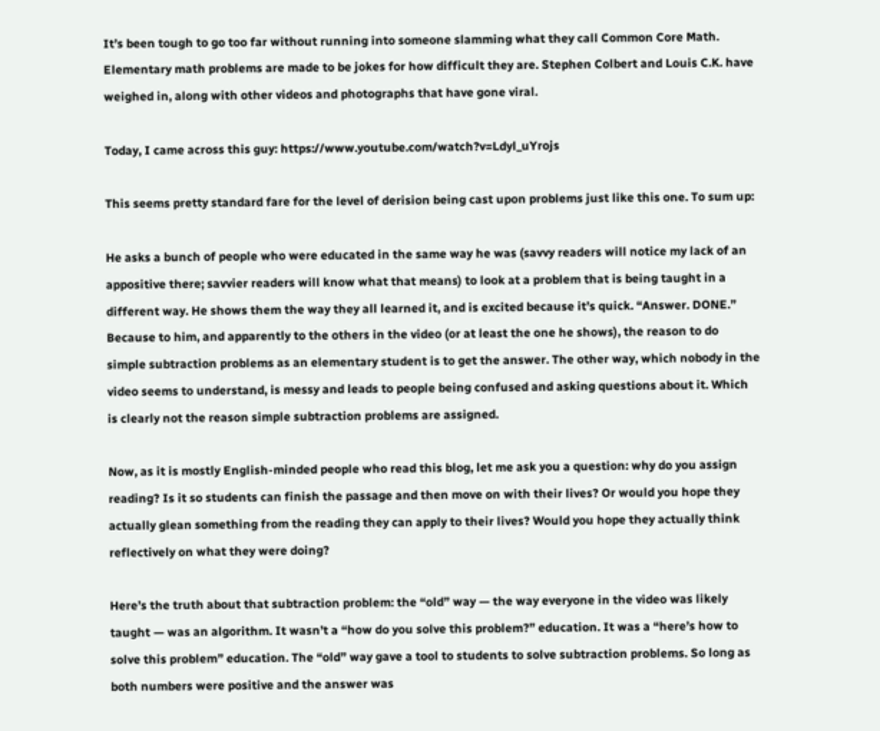It’s been tough to go too far without running into someone slamming what they call Common Core Math. Elementary math problems are made to be jokes for how difficult they are. Stephen Colbert and Louis C.K. have weighed in, along with other videos and photographs that have gone viral.

Today, I came across this guy: https://www.youtube.com/watch?v=Ldyl_uYrojs

This seems pretty standard fare for the level of derision being cast upon problems just like this one. To sum up:

He asks a bunch of people who were educated in the same way he was (savvy readers will notice my lack of an appositive there; savvier readers will know what that means) to look at a problem that is being taught in a different way. He shows them the way they all learned it, and is excited because it’s quick. “Answer. DONE.” Because to him, and apparently to the others in the video (or at least the one he shows), the reason to do simple subtraction problems as an elementary student is to get the answer. The other way, which nobody in the video seems to understand, is messy and leads to people being confused and asking questions about it. Which is clearly not the reason simple subtraction problems are assigned.

Now, as it is mostly English-minded people who read this blog, let me ask you a question: why do you assign reading? Is it so students can finish the passage and then move on with their lives? Or would you hope they actually glean something from the reading they can apply to their lives? Would you hope they actually think reflectively on what they were doing?

Here’s the truth about that subtraction problem: the “old” way — the way everyone in the video was likely taught — was an algorithm. It wasn’t a “how do you solve this problem?” education. It was a “here’s how to solve this problem” education. The “old” way gave a tool to students to solve subtraction problems. So long as both numbers were positive and the answer was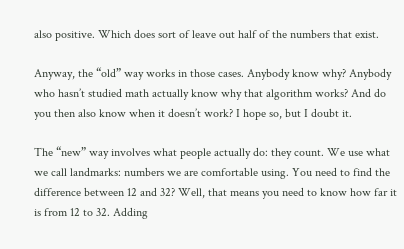also positive. Which does sort of leave out half of the numbers that exist.

Anyway, the “old” way works in those cases. Anybody know why? Anybody who hasn’t studied math actually know why that algorithm works? And do you then also know when it doesn’t work? I hope so, but I doubt it.

The “new” way involves what people actually do: they count. We use what we call landmarks: numbers we are comfortable using. You need to find the difference between 12 and 32? Well, that means you need to know how far it is from 12 to 32. Adding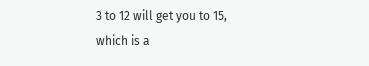3 to 12 will get you to 15, which is a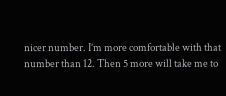nicer number. I’m more comfortable with that number than 12. Then 5 more will take me to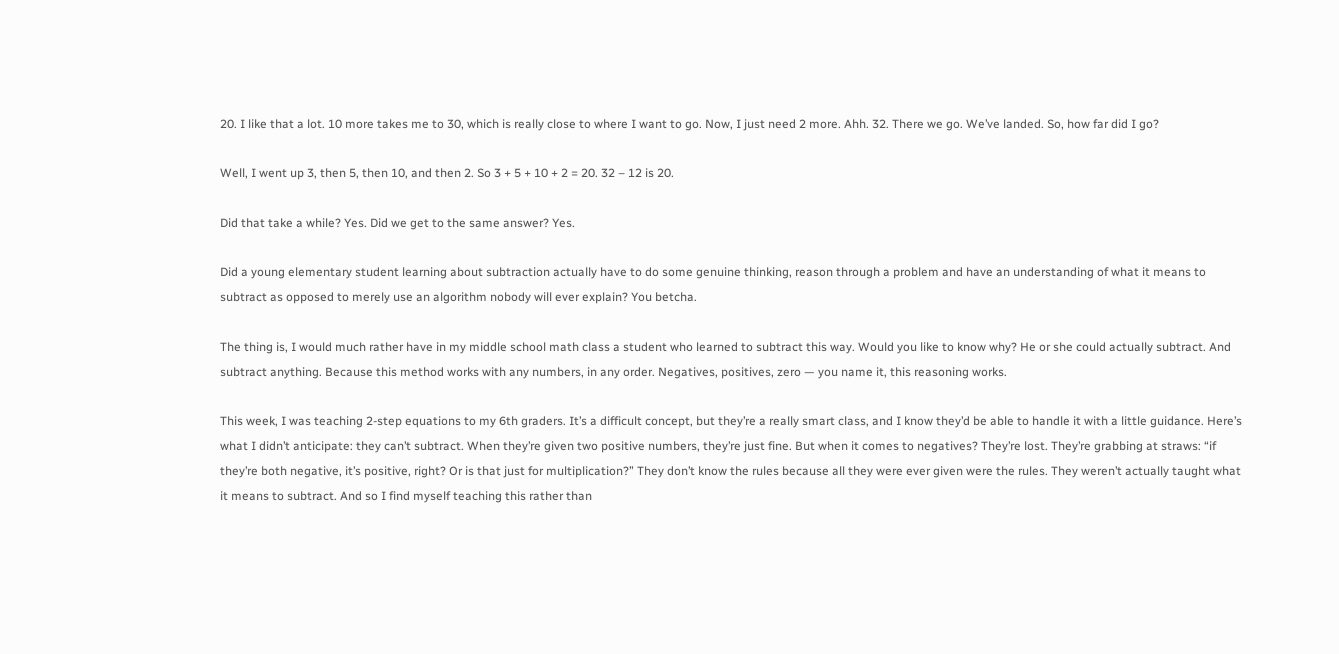20. I like that a lot. 10 more takes me to 30, which is really close to where I want to go. Now, I just need 2 more. Ahh. 32. There we go. We’ve landed. So, how far did I go?

Well, I went up 3, then 5, then 10, and then 2. So 3 + 5 + 10 + 2 = 20. 32 – 12 is 20.

Did that take a while? Yes. Did we get to the same answer? Yes.

Did a young elementary student learning about subtraction actually have to do some genuine thinking, reason through a problem and have an understanding of what it means to subtract as opposed to merely use an algorithm nobody will ever explain? You betcha.

The thing is, I would much rather have in my middle school math class a student who learned to subtract this way. Would you like to know why? He or she could actually subtract. And subtract anything. Because this method works with any numbers, in any order. Negatives, positives, zero — you name it, this reasoning works.

This week, I was teaching 2-step equations to my 6th graders. It’s a difficult concept, but they’re a really smart class, and I know they’d be able to handle it with a little guidance. Here’s what I didn’t anticipate: they can’t subtract. When they’re given two positive numbers, they’re just fine. But when it comes to negatives? They’re lost. They’re grabbing at straws: “if they’re both negative, it’s positive, right? Or is that just for multiplication?” They don’t know the rules because all they were ever given were the rules. They weren’t actually taught what it means to subtract. And so I find myself teaching this rather than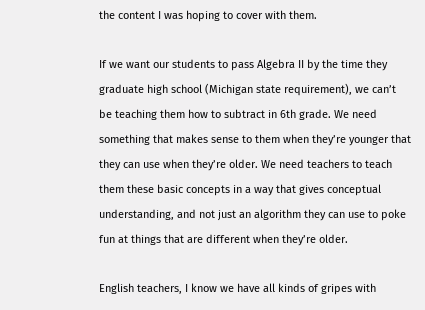the content I was hoping to cover with them.

If we want our students to pass Algebra II by the time they graduate high school (Michigan state requirement), we can’t be teaching them how to subtract in 6th grade. We need something that makes sense to them when they’re younger that they can use when they’re older. We need teachers to teach them these basic concepts in a way that gives conceptual understanding, and not just an algorithm they can use to poke fun at things that are different when they’re older.

English teachers, I know we have all kinds of gripes with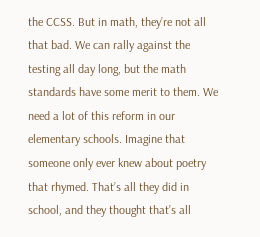the CCSS. But in math, they’re not all that bad. We can rally against the testing all day long, but the math standards have some merit to them. We need a lot of this reform in our elementary schools. Imagine that someone only ever knew about poetry that rhymed. That’s all they did in school, and they thought that’s all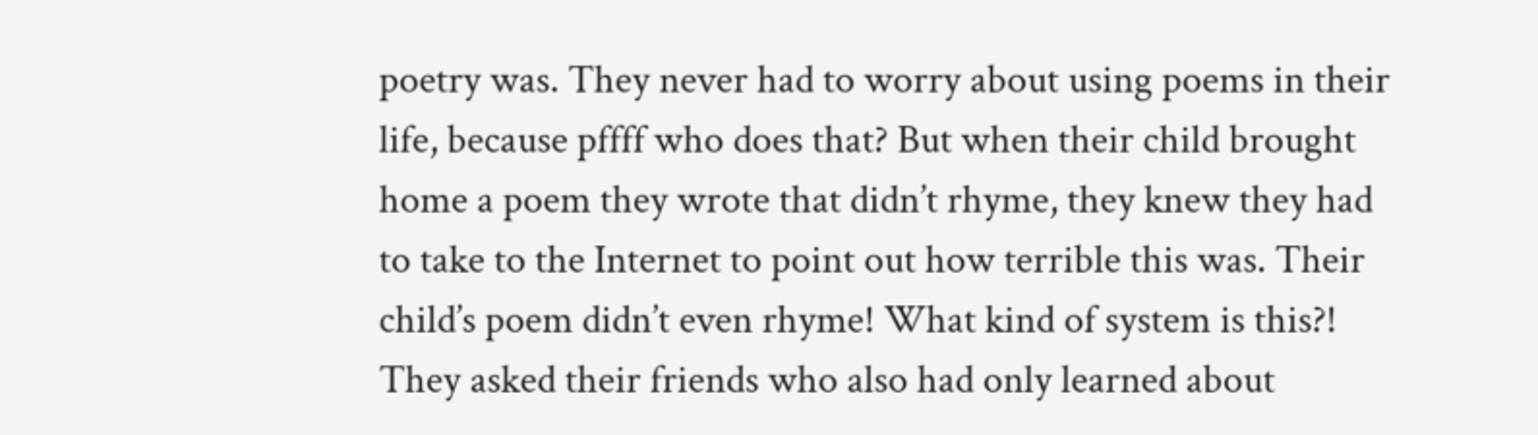poetry was. They never had to worry about using poems in their life, because pffff who does that? But when their child brought home a poem they wrote that didn’t rhyme, they knew they had to take to the Internet to point out how terrible this was. Their child’s poem didn’t even rhyme! What kind of system is this?! They asked their friends who also had only learned about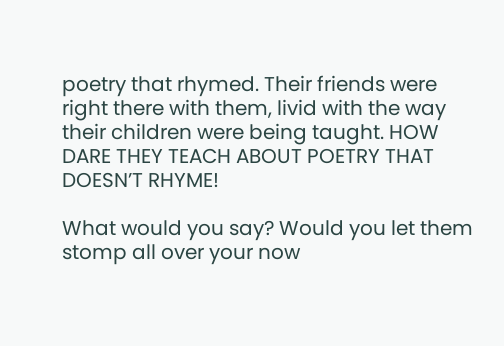poetry that rhymed. Their friends were right there with them, livid with the way their children were being taught. HOW DARE THEY TEACH ABOUT POETRY THAT DOESN’T RHYME!

What would you say? Would you let them stomp all over your now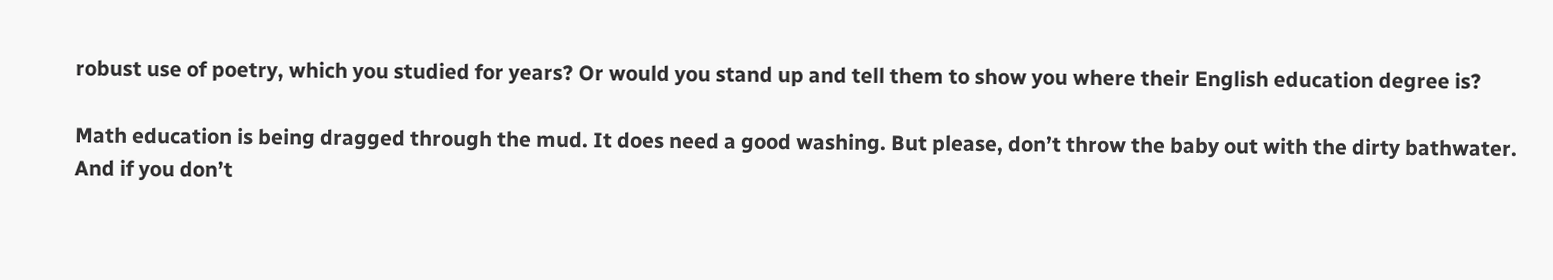robust use of poetry, which you studied for years? Or would you stand up and tell them to show you where their English education degree is?

Math education is being dragged through the mud. It does need a good washing. But please, don’t throw the baby out with the dirty bathwater. And if you don’t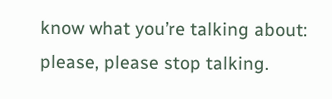know what you’re talking about: please, please stop talking.